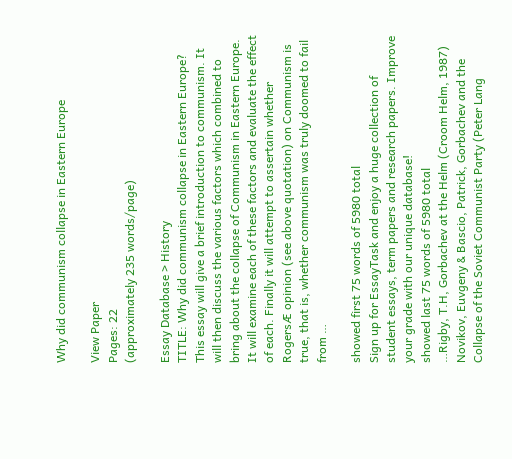Why did communism collapse in Eastern Europe

View Paper
Pages: 22
(approximately 235 words/page)

Essay Database > History
TITLE: Why did communism collapse in Eastern Europe? This essay will give a brief introduction to communism. It will then discuss the various factors which combined to bring about the collapse of Communism in Eastern Europe. It will examine each of these factors and evaluate the effect of each. Finally it will attempt to assertain whether RogersÆ opinion (see above quotation) on Communism is true, that is, whether communism was truly doomed to fail from …

showed first 75 words of 5980 total
Sign up for EssayTask and enjoy a huge collection of student essays, term papers and research papers. Improve your grade with our unique database!
showed last 75 words of 5980 total
…Rigby, T.H, Gorbachev at the Helm (Croom Helm, 1987) Novikov, Euvgeny & Bascio, Patrick, Gorbachev and the Collapse of the Soviet Communist Party (Peter Lang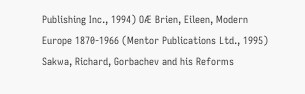Publishing Inc., 1994) OÆ Brien, Eileen, Modern Europe 1870-1966 (Mentor Publications Ltd., 1995) Sakwa, Richard, Gorbachev and his Reforms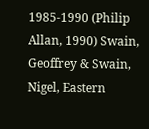1985-1990 (Philip Allan, 1990) Swain, Geoffrey & Swain, Nigel, Eastern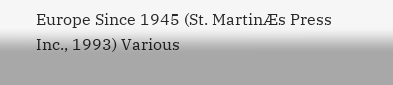Europe Since 1945 (St. MartinÆs Press Inc., 1993) Various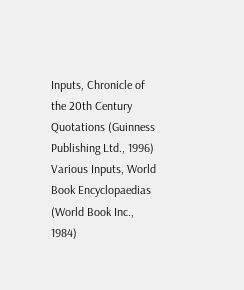Inputs, Chronicle of the 20th Century Quotations (Guinness Publishing Ltd., 1996) Various Inputs, World Book Encyclopaedias (World Book Inc., 1984)